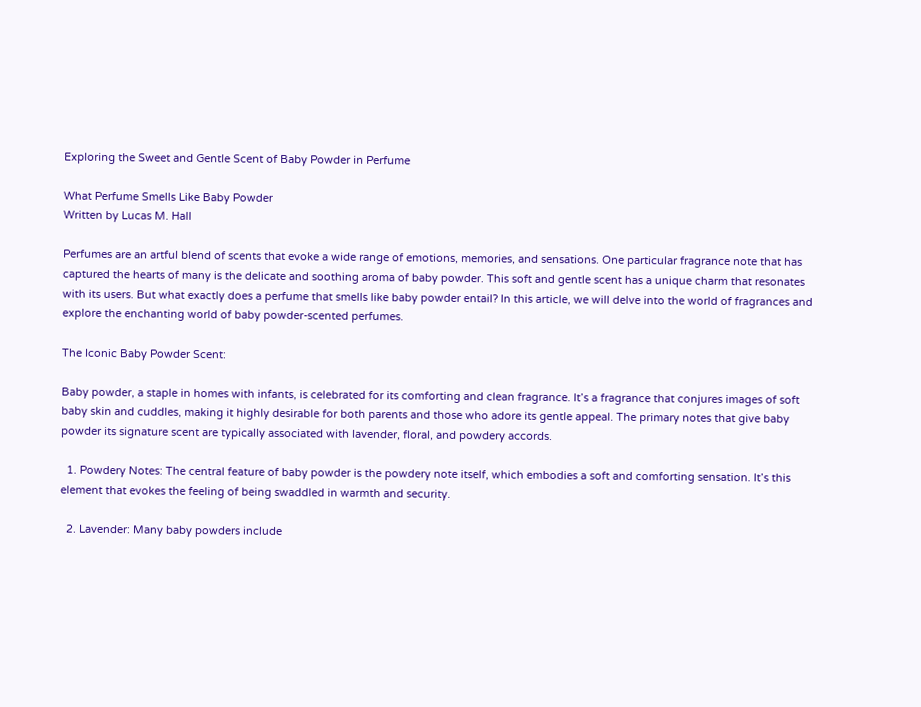Exploring the Sweet and Gentle Scent of Baby Powder in Perfume

What Perfume Smells Like Baby Powder
Written by Lucas M. Hall

Perfumes are an artful blend of scents that evoke a wide range of emotions, memories, and sensations. One particular fragrance note that has captured the hearts of many is the delicate and soothing aroma of baby powder. This soft and gentle scent has a unique charm that resonates with its users. But what exactly does a perfume that smells like baby powder entail? In this article, we will delve into the world of fragrances and explore the enchanting world of baby powder-scented perfumes.

The Iconic Baby Powder Scent:

Baby powder, a staple in homes with infants, is celebrated for its comforting and clean fragrance. It’s a fragrance that conjures images of soft baby skin and cuddles, making it highly desirable for both parents and those who adore its gentle appeal. The primary notes that give baby powder its signature scent are typically associated with lavender, floral, and powdery accords.

  1. Powdery Notes: The central feature of baby powder is the powdery note itself, which embodies a soft and comforting sensation. It’s this element that evokes the feeling of being swaddled in warmth and security.

  2. Lavender: Many baby powders include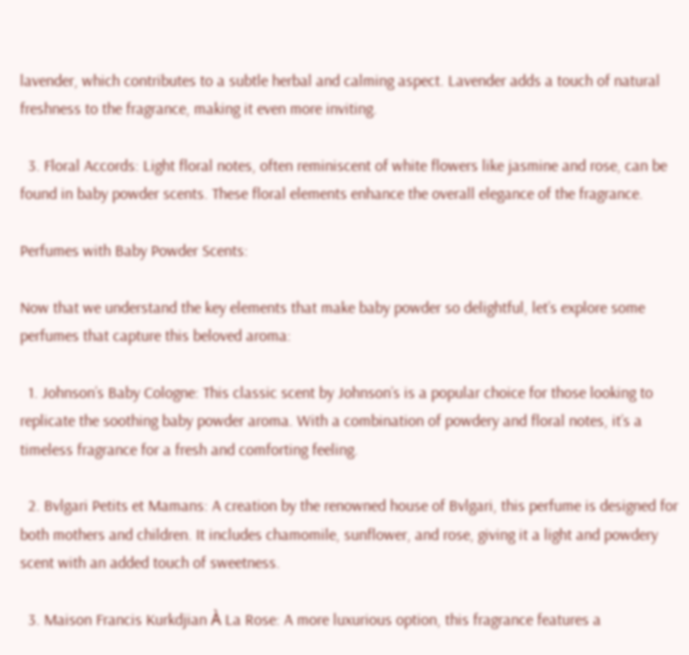lavender, which contributes to a subtle herbal and calming aspect. Lavender adds a touch of natural freshness to the fragrance, making it even more inviting.

  3. Floral Accords: Light floral notes, often reminiscent of white flowers like jasmine and rose, can be found in baby powder scents. These floral elements enhance the overall elegance of the fragrance.

Perfumes with Baby Powder Scents:

Now that we understand the key elements that make baby powder so delightful, let’s explore some perfumes that capture this beloved aroma:

  1. Johnson’s Baby Cologne: This classic scent by Johnson’s is a popular choice for those looking to replicate the soothing baby powder aroma. With a combination of powdery and floral notes, it’s a timeless fragrance for a fresh and comforting feeling.

  2. Bvlgari Petits et Mamans: A creation by the renowned house of Bvlgari, this perfume is designed for both mothers and children. It includes chamomile, sunflower, and rose, giving it a light and powdery scent with an added touch of sweetness.

  3. Maison Francis Kurkdjian À La Rose: A more luxurious option, this fragrance features a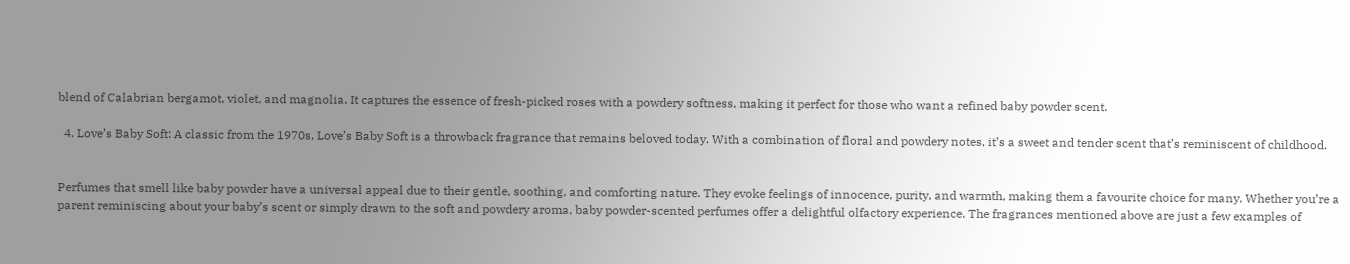blend of Calabrian bergamot, violet, and magnolia. It captures the essence of fresh-picked roses with a powdery softness, making it perfect for those who want a refined baby powder scent.

  4. Love’s Baby Soft: A classic from the 1970s, Love’s Baby Soft is a throwback fragrance that remains beloved today. With a combination of floral and powdery notes, it’s a sweet and tender scent that’s reminiscent of childhood.


Perfumes that smell like baby powder have a universal appeal due to their gentle, soothing, and comforting nature. They evoke feelings of innocence, purity, and warmth, making them a favourite choice for many. Whether you’re a parent reminiscing about your baby’s scent or simply drawn to the soft and powdery aroma, baby powder-scented perfumes offer a delightful olfactory experience. The fragrances mentioned above are just a few examples of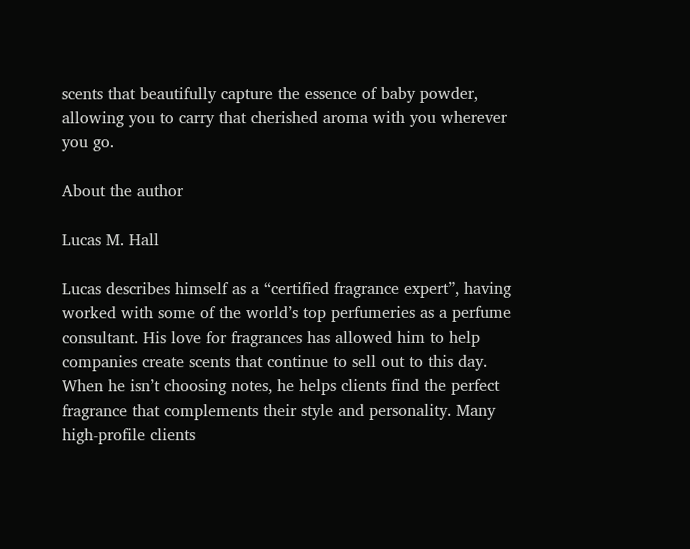scents that beautifully capture the essence of baby powder, allowing you to carry that cherished aroma with you wherever you go.

About the author

Lucas M. Hall

Lucas describes himself as a “certified fragrance expert”, having worked with some of the world’s top perfumeries as a perfume consultant. His love for fragrances has allowed him to help companies create scents that continue to sell out to this day. When he isn’t choosing notes, he helps clients find the perfect fragrance that complements their style and personality. Many high-profile clients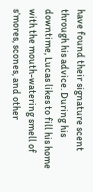have found their signature scent through his advice. During his downtime, Lucas likes to fill his home with the mouth-watering smell of s’mores, scones, and other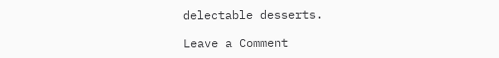delectable desserts.

Leave a Comment